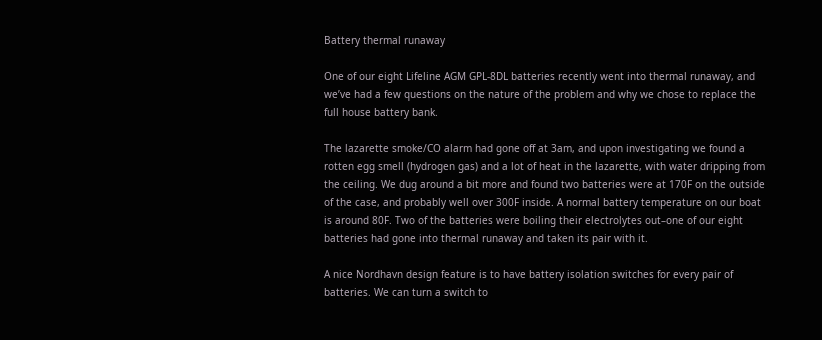Battery thermal runaway

One of our eight Lifeline AGM GPL-8DL batteries recently went into thermal runaway, and we’ve had a few questions on the nature of the problem and why we chose to replace the full house battery bank.

The lazarette smoke/CO alarm had gone off at 3am, and upon investigating we found a rotten egg smell (hydrogen gas) and a lot of heat in the lazarette, with water dripping from the ceiling. We dug around a bit more and found two batteries were at 170F on the outside of the case, and probably well over 300F inside. A normal battery temperature on our boat is around 80F. Two of the batteries were boiling their electrolytes out–one of our eight batteries had gone into thermal runaway and taken its pair with it.

A nice Nordhavn design feature is to have battery isolation switches for every pair of batteries. We can turn a switch to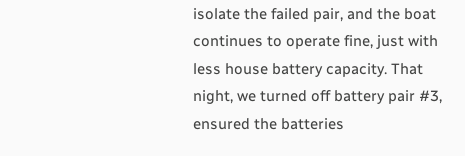isolate the failed pair, and the boat continues to operate fine, just with less house battery capacity. That night, we turned off battery pair #3, ensured the batteries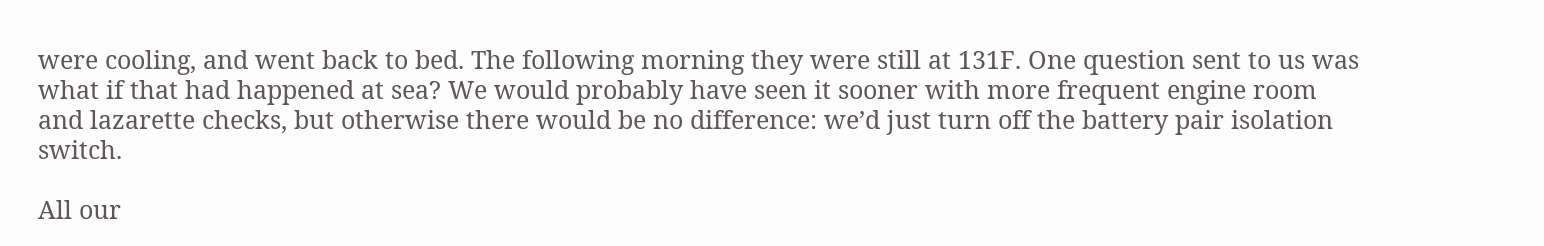were cooling, and went back to bed. The following morning they were still at 131F. One question sent to us was what if that had happened at sea? We would probably have seen it sooner with more frequent engine room and lazarette checks, but otherwise there would be no difference: we’d just turn off the battery pair isolation switch.

All our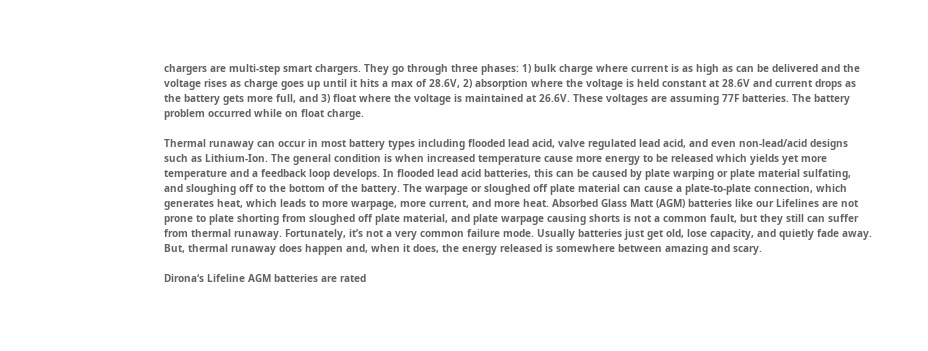chargers are multi-step smart chargers. They go through three phases: 1) bulk charge where current is as high as can be delivered and the voltage rises as charge goes up until it hits a max of 28.6V, 2) absorption where the voltage is held constant at 28.6V and current drops as the battery gets more full, and 3) float where the voltage is maintained at 26.6V. These voltages are assuming 77F batteries. The battery problem occurred while on float charge.

Thermal runaway can occur in most battery types including flooded lead acid, valve regulated lead acid, and even non-lead/acid designs such as Lithium-Ion. The general condition is when increased temperature cause more energy to be released which yields yet more temperature and a feedback loop develops. In flooded lead acid batteries, this can be caused by plate warping or plate material sulfating, and sloughing off to the bottom of the battery. The warpage or sloughed off plate material can cause a plate-to-plate connection, which generates heat, which leads to more warpage, more current, and more heat. Absorbed Glass Matt (AGM) batteries like our Lifelines are not prone to plate shorting from sloughed off plate material, and plate warpage causing shorts is not a common fault, but they still can suffer from thermal runaway. Fortunately, it’s not a very common failure mode. Usually batteries just get old, lose capacity, and quietly fade away. But, thermal runaway does happen and, when it does, the energy released is somewhere between amazing and scary.

Dirona‘s Lifeline AGM batteries are rated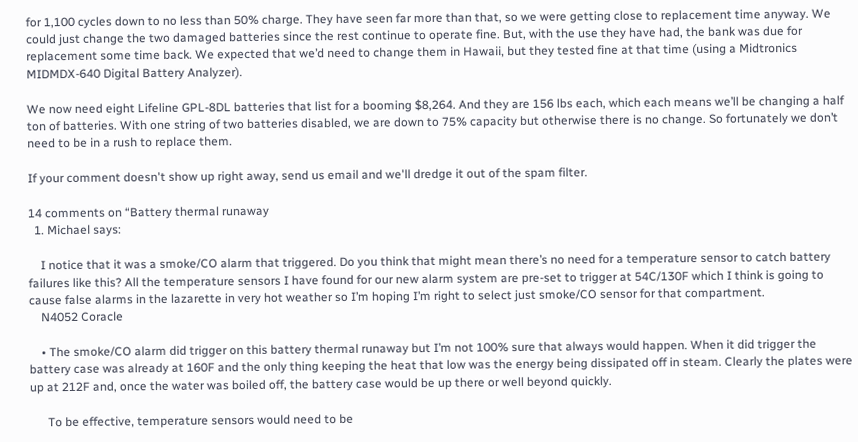for 1,100 cycles down to no less than 50% charge. They have seen far more than that, so we were getting close to replacement time anyway. We could just change the two damaged batteries since the rest continue to operate fine. But, with the use they have had, the bank was due for replacement some time back. We expected that we’d need to change them in Hawaii, but they tested fine at that time (using a Midtronics MIDMDX-640 Digital Battery Analyzer).

We now need eight Lifeline GPL-8DL batteries that list for a booming $8,264. And they are 156 lbs each, which each means we’ll be changing a half ton of batteries. With one string of two batteries disabled, we are down to 75% capacity but otherwise there is no change. So fortunately we don’t need to be in a rush to replace them.

If your comment doesn't show up right away, send us email and we'll dredge it out of the spam filter.

14 comments on “Battery thermal runaway
  1. Michael says:

    I notice that it was a smoke/CO alarm that triggered. Do you think that might mean there’s no need for a temperature sensor to catch battery failures like this? All the temperature sensors I have found for our new alarm system are pre-set to trigger at 54C/130F which I think is going to cause false alarms in the lazarette in very hot weather so I’m hoping I’m right to select just smoke/CO sensor for that compartment.
    N4052 Coracle

    • The smoke/CO alarm did trigger on this battery thermal runaway but I’m not 100% sure that always would happen. When it did trigger the battery case was already at 160F and the only thing keeping the heat that low was the energy being dissipated off in steam. Clearly the plates were up at 212F and, once the water was boiled off, the battery case would be up there or well beyond quickly.

      To be effective, temperature sensors would need to be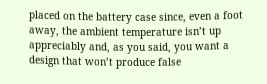placed on the battery case since, even a foot away, the ambient temperature isn’t up appreciably and, as you said, you want a design that won’t produce false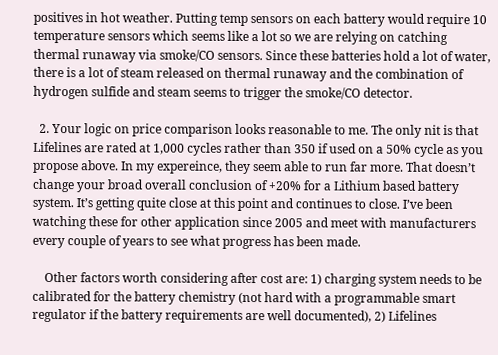positives in hot weather. Putting temp sensors on each battery would require 10 temperature sensors which seems like a lot so we are relying on catching thermal runaway via smoke/CO sensors. Since these batteries hold a lot of water, there is a lot of steam released on thermal runaway and the combination of hydrogen sulfide and steam seems to trigger the smoke/CO detector.

  2. Your logic on price comparison looks reasonable to me. The only nit is that Lifelines are rated at 1,000 cycles rather than 350 if used on a 50% cycle as you propose above. In my expereince, they seem able to run far more. That doesn’t change your broad overall conclusion of +20% for a Lithium based battery system. It’s getting quite close at this point and continues to close. I’ve been watching these for other application since 2005 and meet with manufacturers every couple of years to see what progress has been made.

    Other factors worth considering after cost are: 1) charging system needs to be calibrated for the battery chemistry (not hard with a programmable smart regulator if the battery requirements are well documented), 2) Lifelines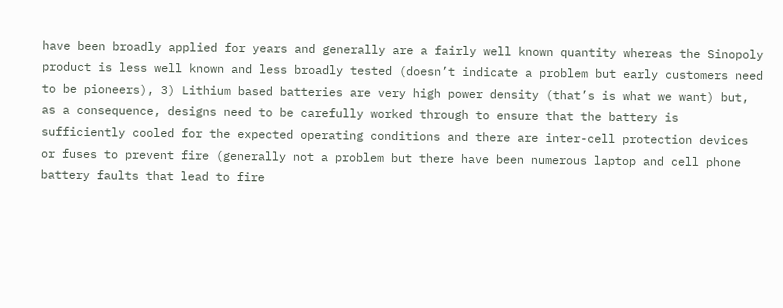have been broadly applied for years and generally are a fairly well known quantity whereas the Sinopoly product is less well known and less broadly tested (doesn’t indicate a problem but early customers need to be pioneers), 3) Lithium based batteries are very high power density (that’s is what we want) but, as a consequence, designs need to be carefully worked through to ensure that the battery is sufficiently cooled for the expected operating conditions and there are inter-cell protection devices or fuses to prevent fire (generally not a problem but there have been numerous laptop and cell phone battery faults that lead to fire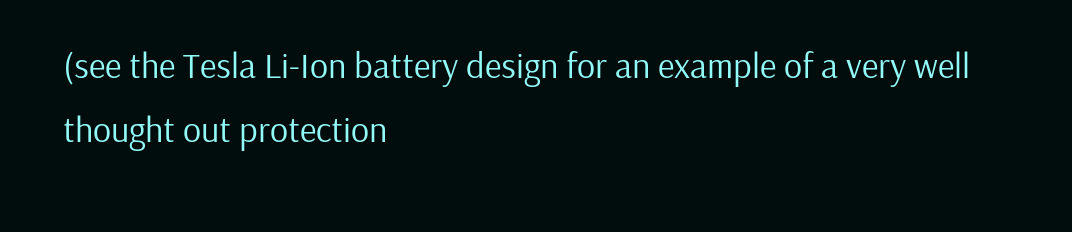(see the Tesla Li-Ion battery design for an example of a very well thought out protection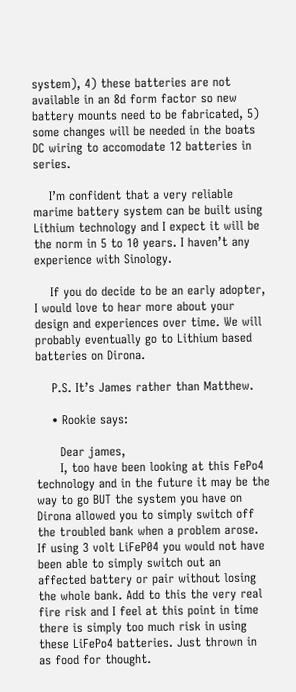system), 4) these batteries are not available in an 8d form factor so new battery mounts need to be fabricated, 5) some changes will be needed in the boats DC wiring to accomodate 12 batteries in series.

    I’m confident that a very reliable marime battery system can be built using Lithium technology and I expect it will be the norm in 5 to 10 years. I haven’t any experience with Sinology.

    If you do decide to be an early adopter, I would love to hear more about your design and experiences over time. We will probably eventually go to Lithium based batteries on Dirona.

    P.S. It’s James rather than Matthew.

    • Rookie says:

      Dear james,
      I, too have been looking at this FePo4 technology and in the future it may be the way to go BUT the system you have on Dirona allowed you to simply switch off the troubled bank when a problem arose. If using 3 volt LiFeP04 you would not have been able to simply switch out an affected battery or pair without losing the whole bank. Add to this the very real fire risk and I feel at this point in time there is simply too much risk in using these LiFePo4 batteries. Just thrown in as food for thought.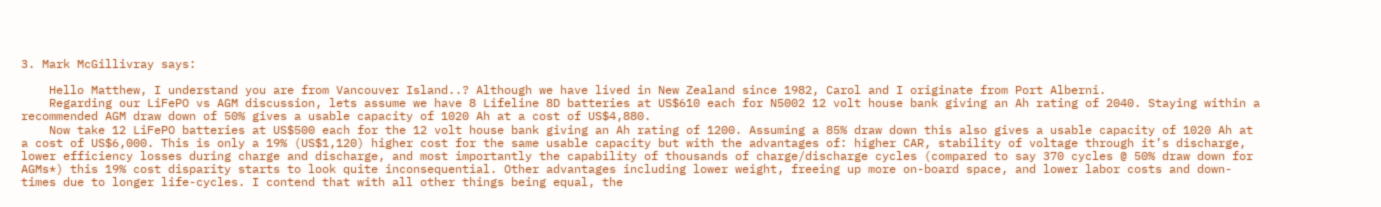3. Mark McGillivray says:

    Hello Matthew, I understand you are from Vancouver Island..? Although we have lived in New Zealand since 1982, Carol and I originate from Port Alberni.
    Regarding our LiFePO vs AGM discussion, lets assume we have 8 Lifeline 8D batteries at US$610 each for N5002 12 volt house bank giving an Ah rating of 2040. Staying within a recommended AGM draw down of 50% gives a usable capacity of 1020 Ah at a cost of US$4,880.
    Now take 12 LiFePO batteries at US$500 each for the 12 volt house bank giving an Ah rating of 1200. Assuming a 85% draw down this also gives a usable capacity of 1020 Ah at a cost of US$6,000. This is only a 19% (US$1,120) higher cost for the same usable capacity but with the advantages of: higher CAR, stability of voltage through it’s discharge, lower efficiency losses during charge and discharge, and most importantly the capability of thousands of charge/discharge cycles (compared to say 370 cycles @ 50% draw down for AGMs*) this 19% cost disparity starts to look quite inconsequential. Other advantages including lower weight, freeing up more on-board space, and lower labor costs and down-times due to longer life-cycles. I contend that with all other things being equal, the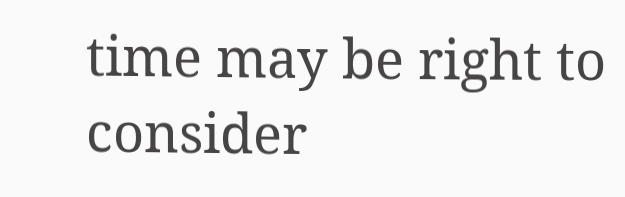time may be right to consider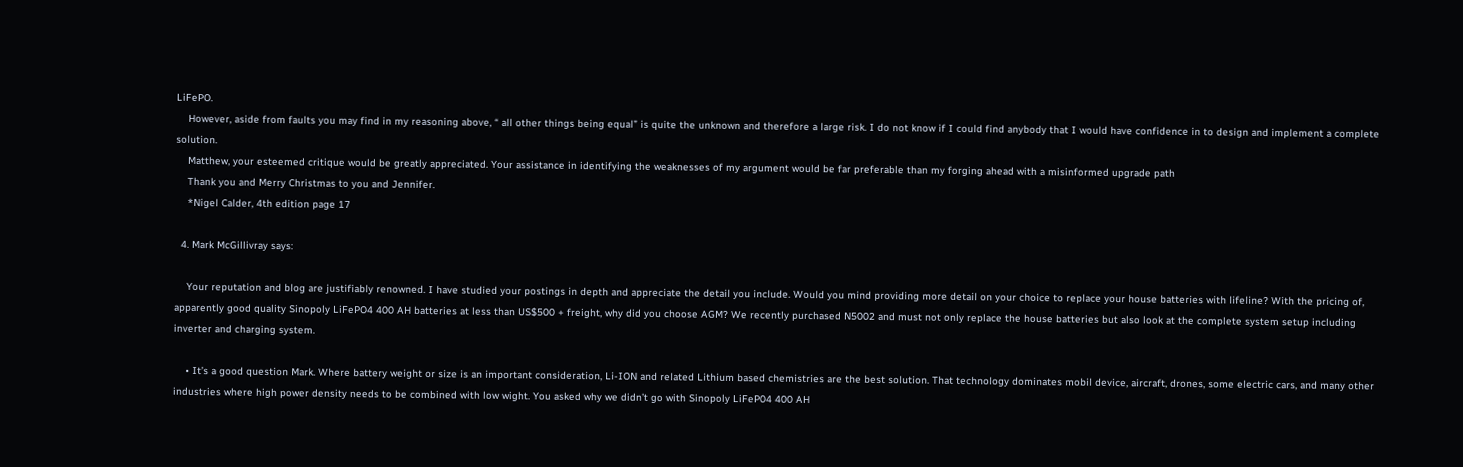LiFePO.
    However, aside from faults you may find in my reasoning above, “ all other things being equal” is quite the unknown and therefore a large risk. I do not know if I could find anybody that I would have confidence in to design and implement a complete solution.
    Matthew, your esteemed critique would be greatly appreciated. Your assistance in identifying the weaknesses of my argument would be far preferable than my forging ahead with a misinformed upgrade path
    Thank you and Merry Christmas to you and Jennifer.
    *Nigel Calder, 4th edition page 17

  4. Mark McGillivray says:

    Your reputation and blog are justifiably renowned. I have studied your postings in depth and appreciate the detail you include. Would you mind providing more detail on your choice to replace your house batteries with lifeline? With the pricing of, apparently good quality Sinopoly LiFePO4 400 AH batteries at less than US$500 + freight, why did you choose AGM? We recently purchased N5002 and must not only replace the house batteries but also look at the complete system setup including inverter and charging system.

    • It’s a good question Mark. Where battery weight or size is an important consideration, Li-ION and related Lithium based chemistries are the best solution. That technology dominates mobil device, aircraft, drones, some electric cars, and many other industries where high power density needs to be combined with low wight. You asked why we didn’t go with Sinopoly LiFeP04 400 AH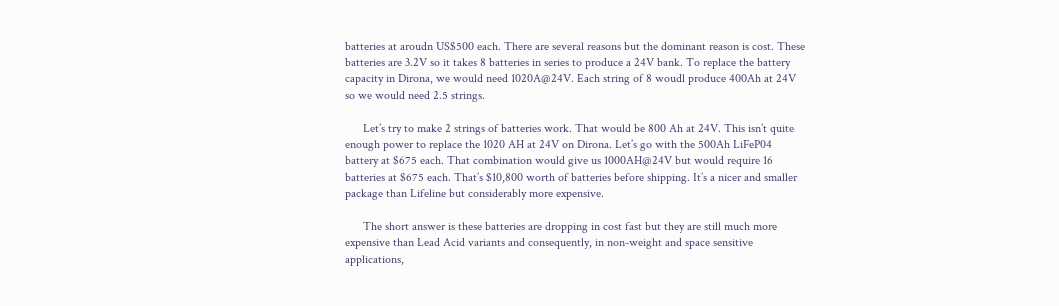batteries at aroudn US$500 each. There are several reasons but the dominant reason is cost. These batteries are 3.2V so it takes 8 batteries in series to produce a 24V bank. To replace the battery capacity in Dirona, we would need 1020A@24V. Each string of 8 woudl produce 400Ah at 24V so we would need 2.5 strings.

      Let’s try to make 2 strings of batteries work. That would be 800 Ah at 24V. This isn’t quite enough power to replace the 1020 AH at 24V on Dirona. Let’s go with the 500Ah LiFeP04 battery at $675 each. That combination would give us 1000AH@24V but would require 16 batteries at $675 each. That’s $10,800 worth of batteries before shipping. It’s a nicer and smaller package than Lifeline but considerably more expensive.

      The short answer is these batteries are dropping in cost fast but they are still much more expensive than Lead Acid variants and consequently, in non-weight and space sensitive applications,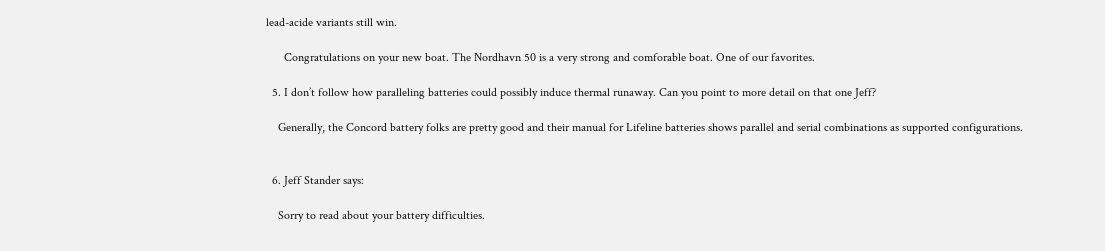lead-acide variants still win.

      Congratulations on your new boat. The Nordhavn 50 is a very strong and comforable boat. One of our favorites.

  5. I don’t follow how paralleling batteries could possibly induce thermal runaway. Can you point to more detail on that one Jeff?

    Generally, the Concord battery folks are pretty good and their manual for Lifeline batteries shows parallel and serial combinations as supported configurations.


  6. Jeff Stander says:

    Sorry to read about your battery difficulties.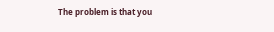The problem is that you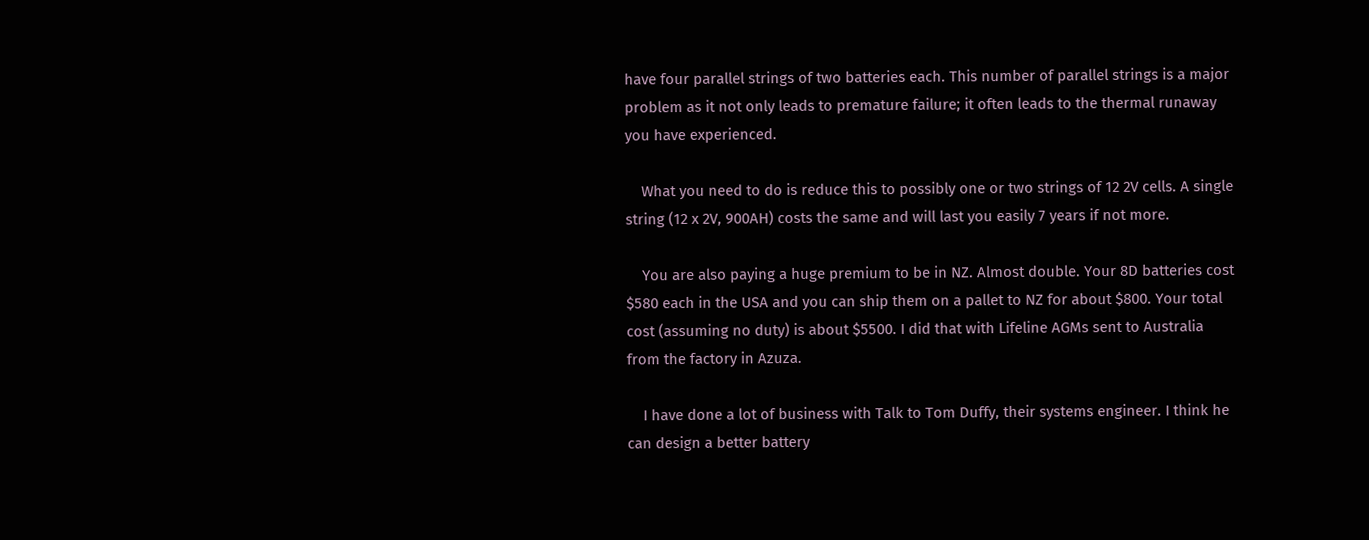have four parallel strings of two batteries each. This number of parallel strings is a major problem as it not only leads to premature failure; it often leads to the thermal runaway you have experienced.

    What you need to do is reduce this to possibly one or two strings of 12 2V cells. A single string (12 x 2V, 900AH) costs the same and will last you easily 7 years if not more.

    You are also paying a huge premium to be in NZ. Almost double. Your 8D batteries cost $580 each in the USA and you can ship them on a pallet to NZ for about $800. Your total cost (assuming no duty) is about $5500. I did that with Lifeline AGMs sent to Australia from the factory in Azuza.

    I have done a lot of business with Talk to Tom Duffy, their systems engineer. I think he can design a better battery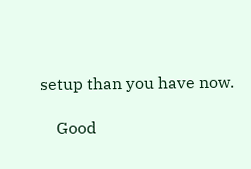setup than you have now.

    Good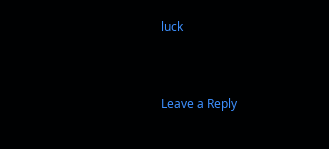luck


Leave a Reply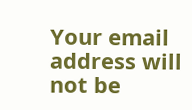Your email address will not be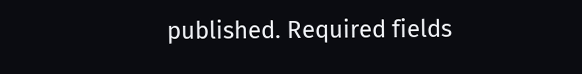published. Required fields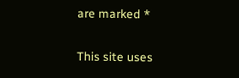are marked *

This site uses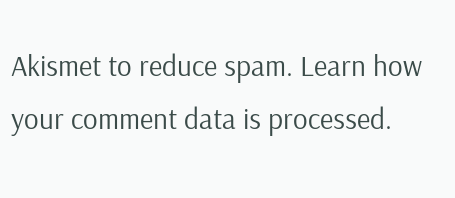Akismet to reduce spam. Learn how your comment data is processed.